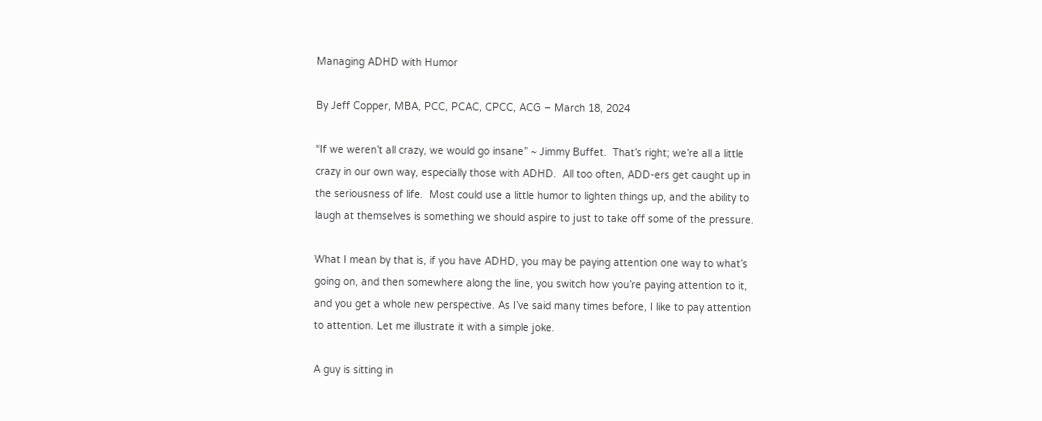Managing ADHD with Humor

By Jeff Copper, MBA, PCC, PCAC, CPCC, ACG – March 18, 2024

“If we weren’t all crazy, we would go insane” ~ Jimmy Buffet.  That’s right; we’re all a little crazy in our own way, especially those with ADHD.  All too often, ADD-ers get caught up in the seriousness of life.  Most could use a little humor to lighten things up, and the ability to laugh at themselves is something we should aspire to just to take off some of the pressure.

What I mean by that is, if you have ADHD, you may be paying attention one way to what’s going on, and then somewhere along the line, you switch how you’re paying attention to it, and you get a whole new perspective. As I’ve said many times before, I like to pay attention to attention. Let me illustrate it with a simple joke.

A guy is sitting in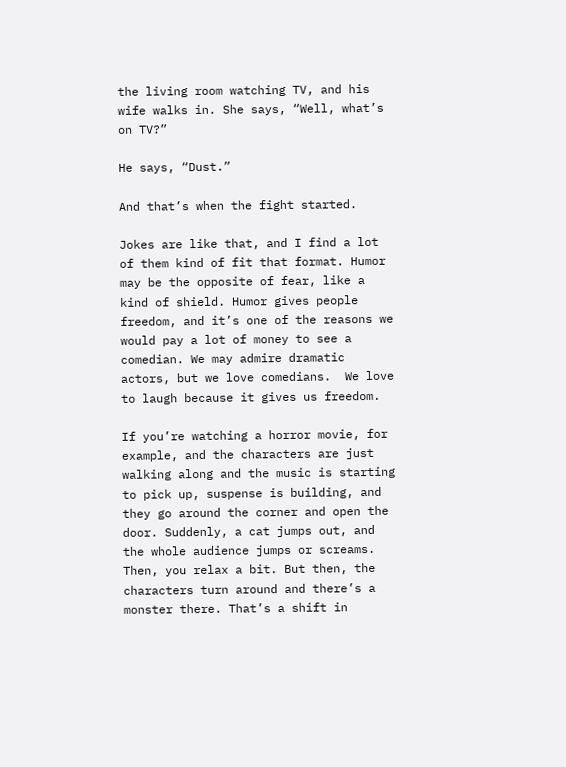the living room watching TV, and his wife walks in. She says, “Well, what’s on TV?”

He says, “Dust.”

And that’s when the fight started.

Jokes are like that, and I find a lot of them kind of fit that format. Humor may be the opposite of fear, like a kind of shield. Humor gives people freedom, and it’s one of the reasons we would pay a lot of money to see a comedian. We may admire dramatic actors, but we love comedians.  We love to laugh because it gives us freedom.

If you’re watching a horror movie, for example, and the characters are just walking along and the music is starting to pick up, suspense is building, and they go around the corner and open the door. Suddenly, a cat jumps out, and the whole audience jumps or screams. Then, you relax a bit. But then, the characters turn around and there’s a monster there. That’s a shift in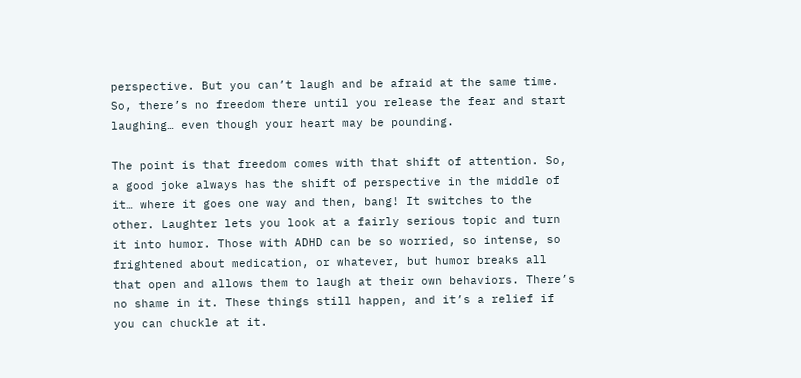perspective. But you can’t laugh and be afraid at the same time. So, there’s no freedom there until you release the fear and start laughing… even though your heart may be pounding.

The point is that freedom comes with that shift of attention. So, a good joke always has the shift of perspective in the middle of it… where it goes one way and then, bang! It switches to the other. Laughter lets you look at a fairly serious topic and turn it into humor. Those with ADHD can be so worried, so intense, so frightened about medication, or whatever, but humor breaks all that open and allows them to laugh at their own behaviors. There’s no shame in it. These things still happen, and it’s a relief if you can chuckle at it.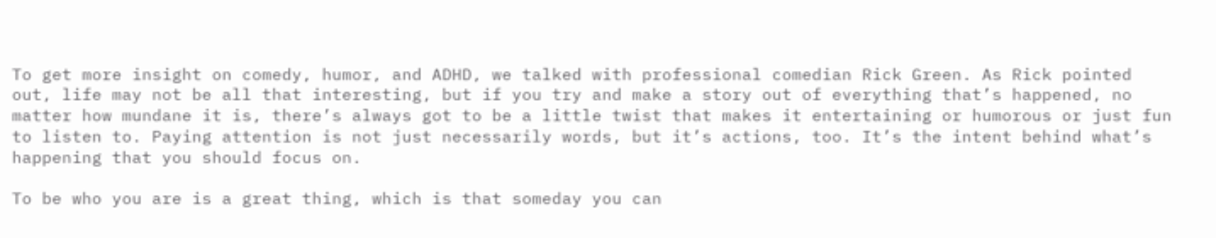To get more insight on comedy, humor, and ADHD, we talked with professional comedian Rick Green. As Rick pointed out, life may not be all that interesting, but if you try and make a story out of everything that’s happened, no matter how mundane it is, there’s always got to be a little twist that makes it entertaining or humorous or just fun to listen to. Paying attention is not just necessarily words, but it’s actions, too. It’s the intent behind what’s happening that you should focus on.

To be who you are is a great thing, which is that someday you can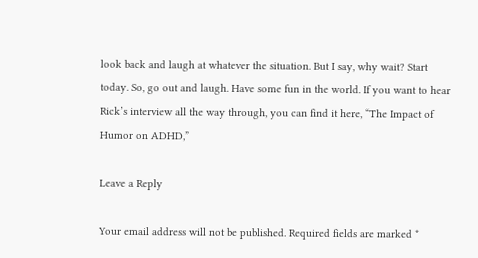look back and laugh at whatever the situation. But I say, why wait? Start today. So, go out and laugh. Have some fun in the world. If you want to hear Rick’s interview all the way through, you can find it here, “The Impact of Humor on ADHD,”

Leave a Reply

Your email address will not be published. Required fields are marked *